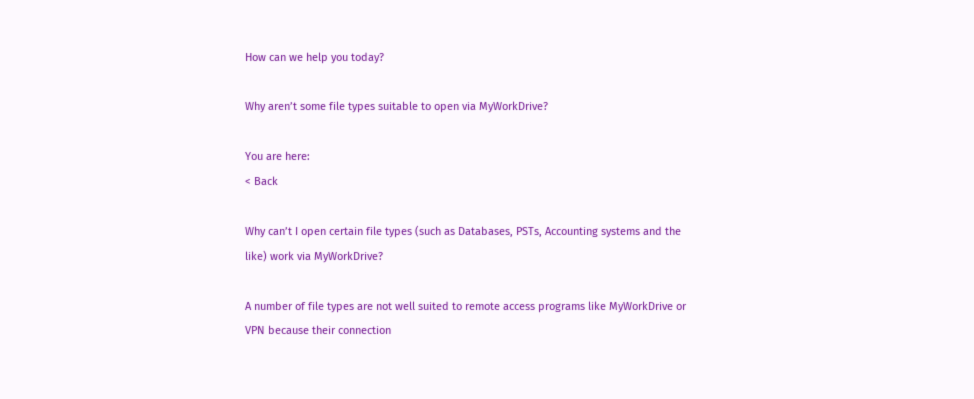How can we help you today?

Why aren’t some file types suitable to open via MyWorkDrive?

You are here:
< Back

Why can’t I open certain file types (such as Databases, PSTs, Accounting systems and the like) work via MyWorkDrive?

A number of file types are not well suited to remote access programs like MyWorkDrive or VPN because their connection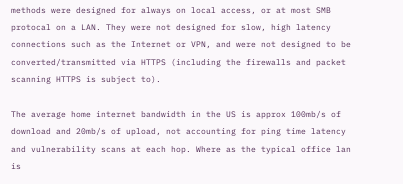methods were designed for always on local access, or at most SMB protocal on a LAN. They were not designed for slow, high latency connections such as the Internet or VPN, and were not designed to be converted/transmitted via HTTPS (including the firewalls and packet scanning HTTPS is subject to).

The average home internet bandwidth in the US is approx 100mb/s of download and 20mb/s of upload, not accounting for ping time latency and vulnerability scans at each hop. Where as the typical office lan is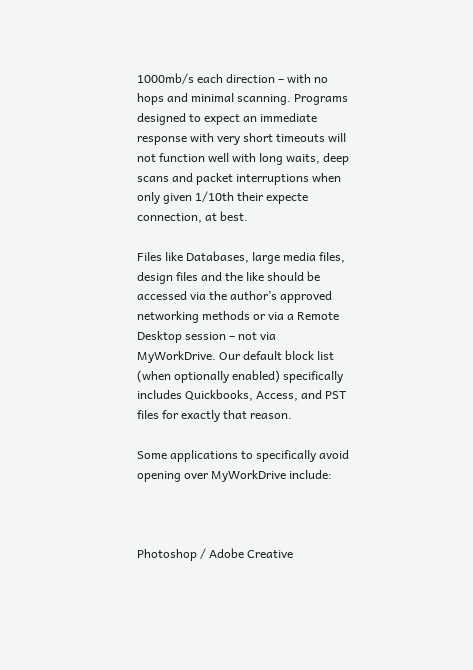1000mb/s each direction – with no hops and minimal scanning. Programs designed to expect an immediate response with very short timeouts will not function well with long waits, deep scans and packet interruptions when only given 1/10th their expecte connection, at best.

Files like Databases, large media files, design files and the like should be accessed via the author’s approved networking methods or via a Remote Desktop session – not via MyWorkDrive. Our default block list (when optionally enabled) specifically includes Quickbooks, Access, and PST files for exactly that reason.

Some applications to specifically avoid opening over MyWorkDrive include:



Photoshop / Adobe Creative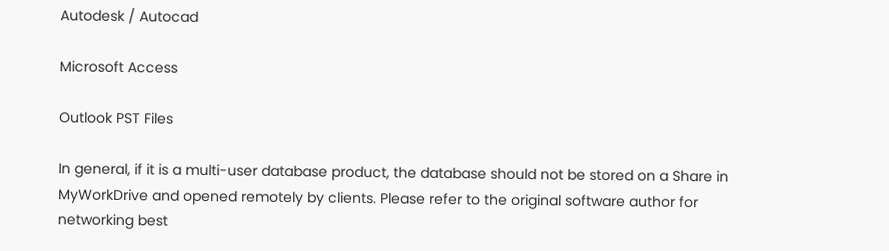Autodesk / Autocad

Microsoft Access

Outlook PST Files

In general, if it is a multi-user database product, the database should not be stored on a Share in MyWorkDrive and opened remotely by clients. Please refer to the original software author for networking best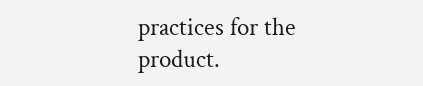practices for the product.